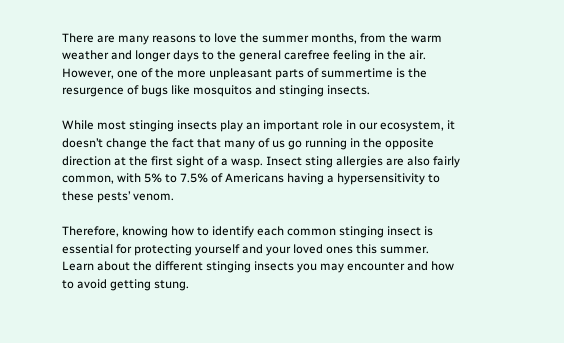There are many reasons to love the summer months, from the warm weather and longer days to the general carefree feeling in the air. However, one of the more unpleasant parts of summertime is the resurgence of bugs like mosquitos and stinging insects.

While most stinging insects play an important role in our ecosystem, it doesn’t change the fact that many of us go running in the opposite direction at the first sight of a wasp. Insect sting allergies are also fairly common, with 5% to 7.5% of Americans having a hypersensitivity to these pests’ venom.

Therefore, knowing how to identify each common stinging insect is essential for protecting yourself and your loved ones this summer. Learn about the different stinging insects you may encounter and how to avoid getting stung.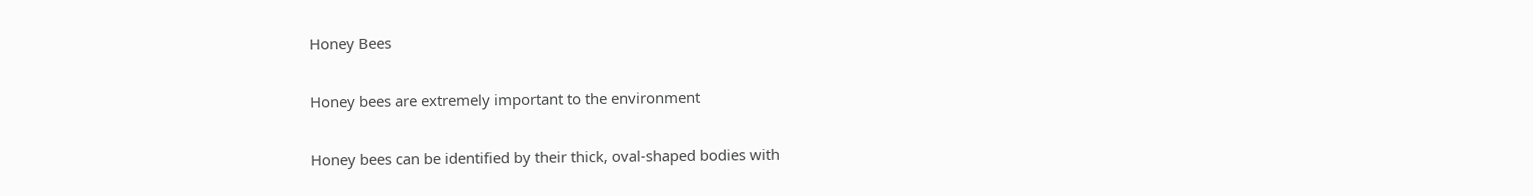Honey Bees

Honey bees are extremely important to the environment

Honey bees can be identified by their thick, oval-shaped bodies with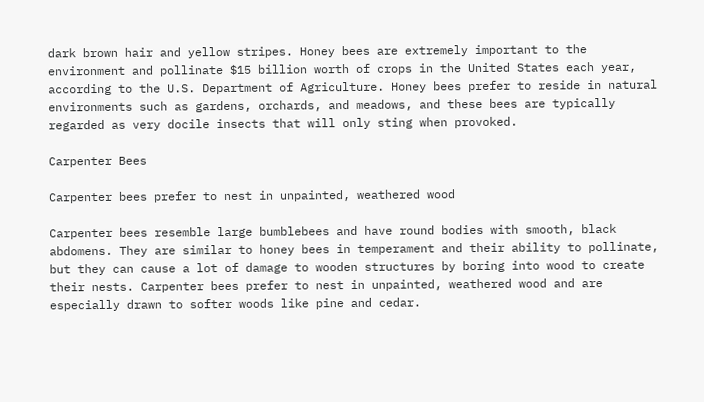dark brown hair and yellow stripes. Honey bees are extremely important to the environment and pollinate $15 billion worth of crops in the United States each year, according to the U.S. Department of Agriculture. Honey bees prefer to reside in natural environments such as gardens, orchards, and meadows, and these bees are typically regarded as very docile insects that will only sting when provoked.

Carpenter Bees

Carpenter bees prefer to nest in unpainted, weathered wood

Carpenter bees resemble large bumblebees and have round bodies with smooth, black abdomens. They are similar to honey bees in temperament and their ability to pollinate, but they can cause a lot of damage to wooden structures by boring into wood to create their nests. Carpenter bees prefer to nest in unpainted, weathered wood and are especially drawn to softer woods like pine and cedar.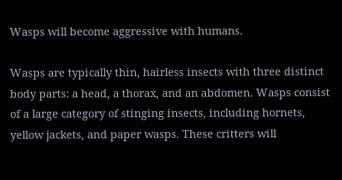Wasps will become aggressive with humans.

Wasps are typically thin, hairless insects with three distinct body parts: a head, a thorax, and an abdomen. Wasps consist of a large category of stinging insects, including hornets, yellow jackets, and paper wasps. These critters will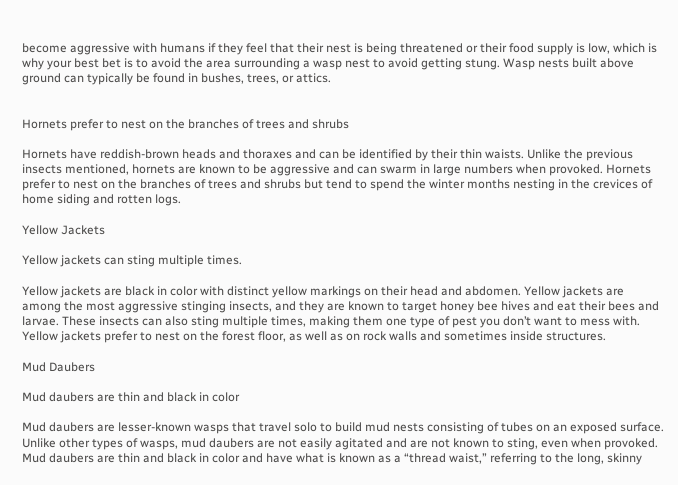become aggressive with humans if they feel that their nest is being threatened or their food supply is low, which is why your best bet is to avoid the area surrounding a wasp nest to avoid getting stung. Wasp nests built above ground can typically be found in bushes, trees, or attics.


Hornets prefer to nest on the branches of trees and shrubs

Hornets have reddish-brown heads and thoraxes and can be identified by their thin waists. Unlike the previous insects mentioned, hornets are known to be aggressive and can swarm in large numbers when provoked. Hornets prefer to nest on the branches of trees and shrubs but tend to spend the winter months nesting in the crevices of home siding and rotten logs.

Yellow Jackets

Yellow jackets can sting multiple times.

Yellow jackets are black in color with distinct yellow markings on their head and abdomen. Yellow jackets are among the most aggressive stinging insects, and they are known to target honey bee hives and eat their bees and larvae. These insects can also sting multiple times, making them one type of pest you don’t want to mess with. Yellow jackets prefer to nest on the forest floor, as well as on rock walls and sometimes inside structures.

Mud Daubers

Mud daubers are thin and black in color

Mud daubers are lesser-known wasps that travel solo to build mud nests consisting of tubes on an exposed surface. Unlike other types of wasps, mud daubers are not easily agitated and are not known to sting, even when provoked. Mud daubers are thin and black in color and have what is known as a “thread waist,” referring to the long, skinny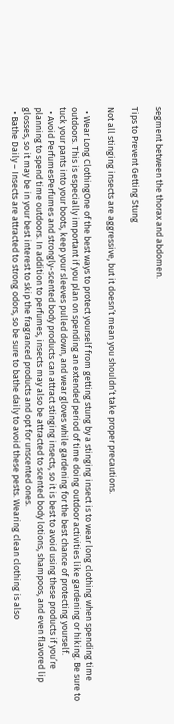segment between the thorax and abdomen.

Tips to Prevent Getting Stung

Not all stinging insects are aggressive, but it doesn’t mean you shouldn’t take proper precautions.

  • Wear Long ClothingOne of the best ways to protect yourself from getting stung by a stinging insect is to wear long clothing when spending time outdoors. This is especially important if you plan on spending an extended period of time doing outdoor activities like gardening or hiking. Be sure to tuck your pants into your boots, keep your sleeves pulled down, and wear gloves while gardening for the best chance of protecting yourself.
  • Avoid PerfumesPerfumes and strongly-scented body products can attract stinging insects, so it is best to avoid using these products if you’re planning to spend time outdoors. In addition to perfumes, insects may also be attracted to scented body lotions, shampoos, and even flavored lip glosses, so it may be in your best interest to skip the fragranced products and opt for unscented ones.
  • Bathe Daily – Insects are attracted to strong odors, so be sure to bathe daily to avoid these pests. Wearing clean clothing is also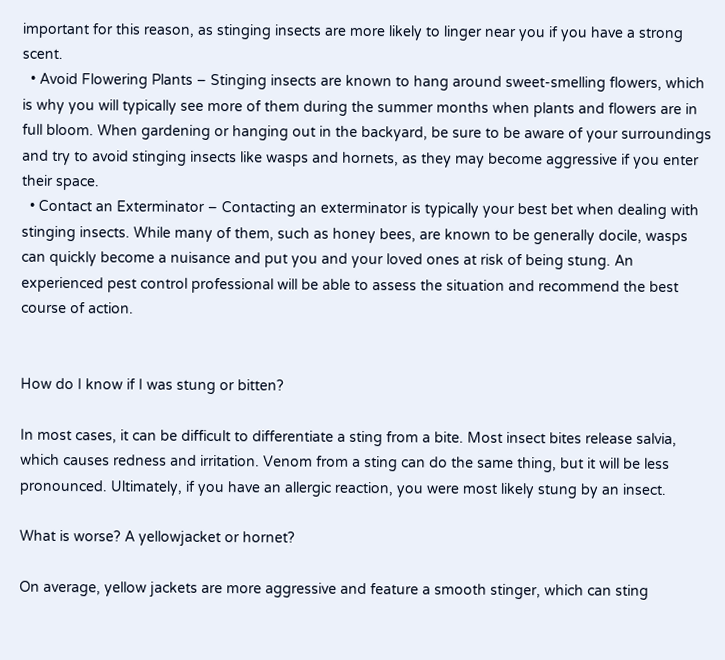important for this reason, as stinging insects are more likely to linger near you if you have a strong scent.
  • Avoid Flowering Plants – Stinging insects are known to hang around sweet-smelling flowers, which is why you will typically see more of them during the summer months when plants and flowers are in full bloom. When gardening or hanging out in the backyard, be sure to be aware of your surroundings and try to avoid stinging insects like wasps and hornets, as they may become aggressive if you enter their space.
  • Contact an Exterminator – Contacting an exterminator is typically your best bet when dealing with stinging insects. While many of them, such as honey bees, are known to be generally docile, wasps can quickly become a nuisance and put you and your loved ones at risk of being stung. An experienced pest control professional will be able to assess the situation and recommend the best course of action.


How do I know if I was stung or bitten?

In most cases, it can be difficult to differentiate a sting from a bite. Most insect bites release salvia, which causes redness and irritation. Venom from a sting can do the same thing, but it will be less pronounced. Ultimately, if you have an allergic reaction, you were most likely stung by an insect.

What is worse? A yellowjacket or hornet?

On average, yellow jackets are more aggressive and feature a smooth stinger, which can sting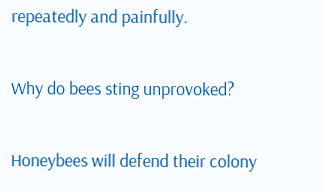repeatedly and painfully.

Why do bees sting unprovoked?

Honeybees will defend their colony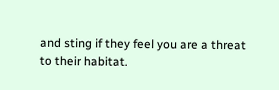and sting if they feel you are a threat to their habitat.